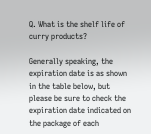Q. What is the shelf life of curry products?

Generally speaking, the expiration date is as shown in the table below, but please be sure to check the expiration date indicated on the package of each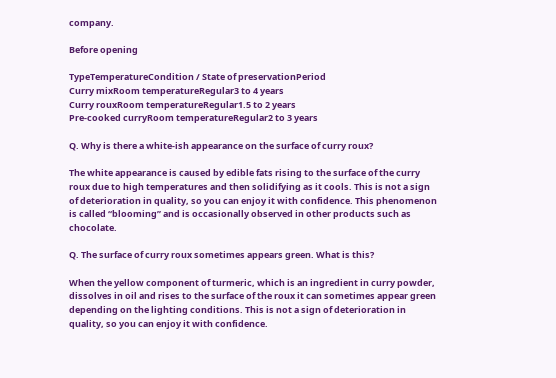company.

Before opening

TypeTemperatureCondition / State of preservationPeriod
Curry mixRoom temperatureRegular3 to 4 years
Curry rouxRoom temperatureRegular1.5 to 2 years
Pre-cooked curryRoom temperatureRegular2 to 3 years

Q. Why is there a white-ish appearance on the surface of curry roux?

The white appearance is caused by edible fats rising to the surface of the curry roux due to high temperatures and then solidifying as it cools. This is not a sign of deterioration in quality, so you can enjoy it with confidence. This phenomenon is called “blooming” and is occasionally observed in other products such as chocolate.

Q. The surface of curry roux sometimes appears green. What is this?

When the yellow component of turmeric, which is an ingredient in curry powder, dissolves in oil and rises to the surface of the roux it can sometimes appear green depending on the lighting conditions. This is not a sign of deterioration in quality, so you can enjoy it with confidence.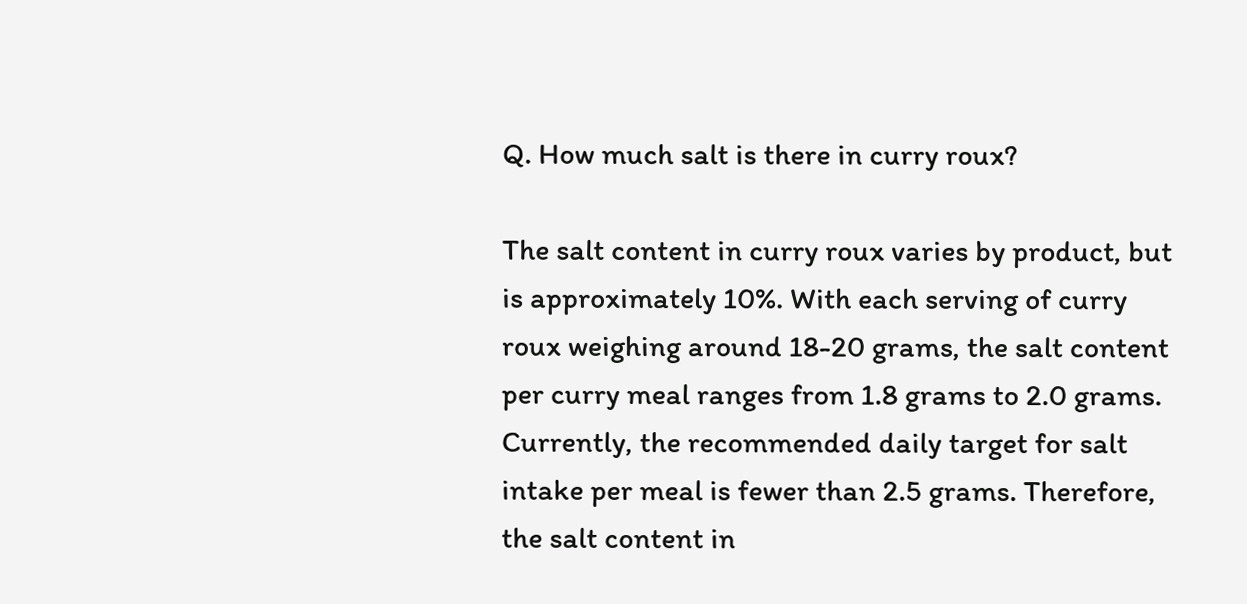Q. How much salt is there in curry roux?

The salt content in curry roux varies by product, but is approximately 10%. With each serving of curry roux weighing around 18-20 grams, the salt content per curry meal ranges from 1.8 grams to 2.0 grams. Currently, the recommended daily target for salt intake per meal is fewer than 2.5 grams. Therefore, the salt content in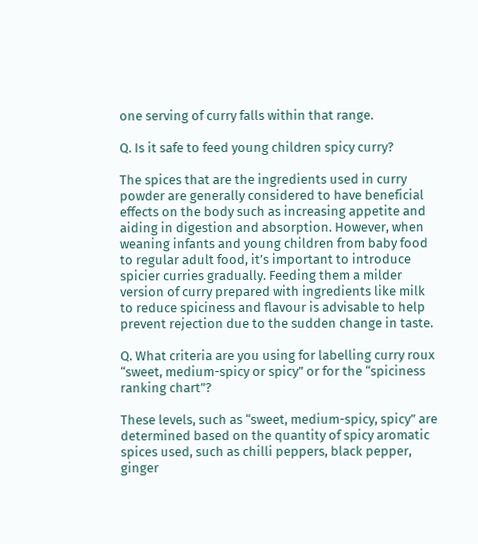one serving of curry falls within that range.

Q. Is it safe to feed young children spicy curry?

The spices that are the ingredients used in curry powder are generally considered to have beneficial effects on the body such as increasing appetite and aiding in digestion and absorption. However, when weaning infants and young children from baby food to regular adult food, it’s important to introduce spicier curries gradually. Feeding them a milder version of curry prepared with ingredients like milk to reduce spiciness and flavour is advisable to help prevent rejection due to the sudden change in taste.

Q. What criteria are you using for labelling curry roux “sweet, medium-spicy or spicy” or for the “spiciness ranking chart”?

These levels, such as “sweet, medium-spicy, spicy” are determined based on the quantity of spicy aromatic spices used, such as chilli peppers, black pepper, ginger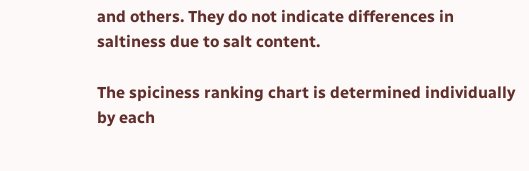and others. They do not indicate differences in saltiness due to salt content.

The spiciness ranking chart is determined individually by each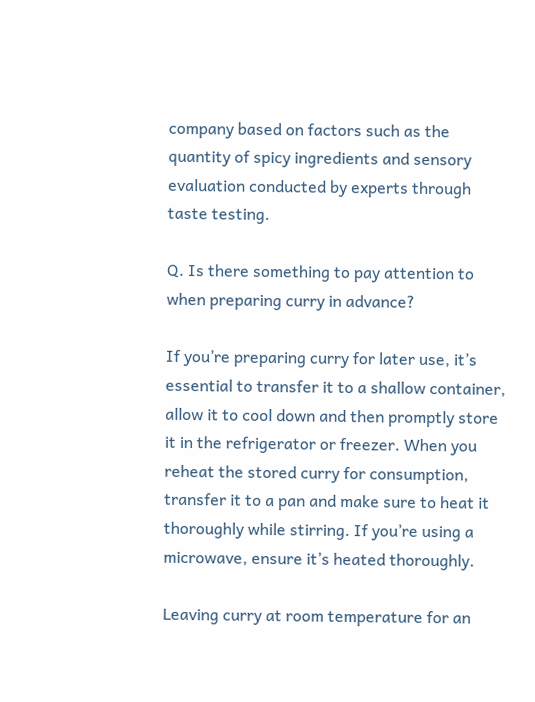company based on factors such as the quantity of spicy ingredients and sensory evaluation conducted by experts through taste testing.

Q. Is there something to pay attention to when preparing curry in advance?

If you’re preparing curry for later use, it’s essential to transfer it to a shallow container, allow it to cool down and then promptly store it in the refrigerator or freezer. When you reheat the stored curry for consumption, transfer it to a pan and make sure to heat it thoroughly while stirring. If you’re using a microwave, ensure it’s heated thoroughly.

Leaving curry at room temperature for an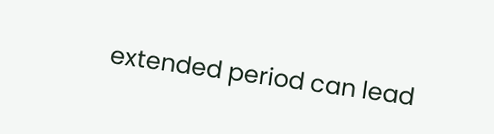extended period can lead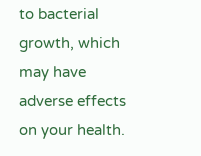to bacterial growth, which may have adverse effects on your health.